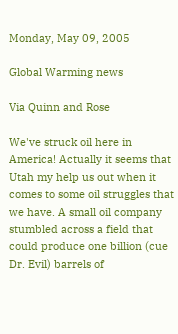Monday, May 09, 2005

Global Warming news

Via Quinn and Rose

We've struck oil here in America! Actually it seems that Utah my help us out when it comes to some oil struggles that we have. A small oil company stumbled across a field that could produce one billion (cue Dr. Evil) barrels of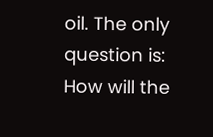oil. The only question is: How will the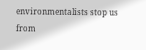environmentalists stop us from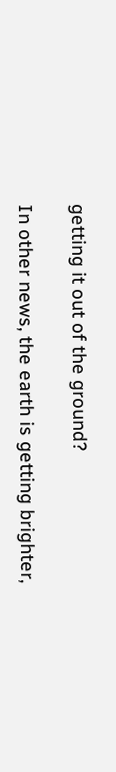getting it out of the ground?

In other news, the earth is getting brighter,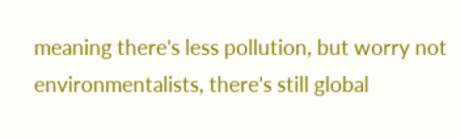meaning there's less pollution, but worry not environmentalists, there's still global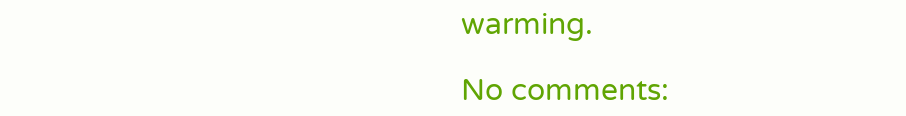warming.

No comments: